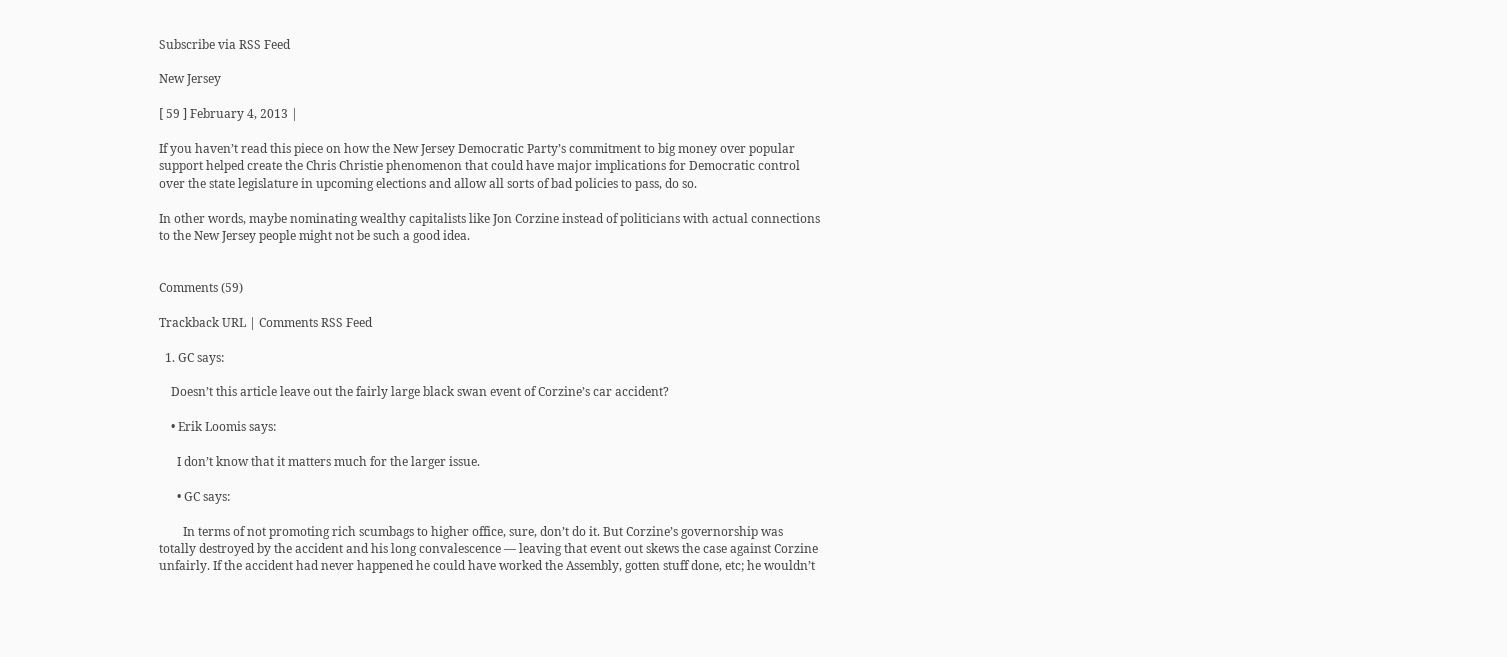Subscribe via RSS Feed

New Jersey

[ 59 ] February 4, 2013 |

If you haven’t read this piece on how the New Jersey Democratic Party’s commitment to big money over popular support helped create the Chris Christie phenomenon that could have major implications for Democratic control over the state legislature in upcoming elections and allow all sorts of bad policies to pass, do so.

In other words, maybe nominating wealthy capitalists like Jon Corzine instead of politicians with actual connections to the New Jersey people might not be such a good idea.


Comments (59)

Trackback URL | Comments RSS Feed

  1. GC says:

    Doesn’t this article leave out the fairly large black swan event of Corzine’s car accident?

    • Erik Loomis says:

      I don’t know that it matters much for the larger issue.

      • GC says:

        In terms of not promoting rich scumbags to higher office, sure, don’t do it. But Corzine’s governorship was totally destroyed by the accident and his long convalescence — leaving that event out skews the case against Corzine unfairly. If the accident had never happened he could have worked the Assembly, gotten stuff done, etc; he wouldn’t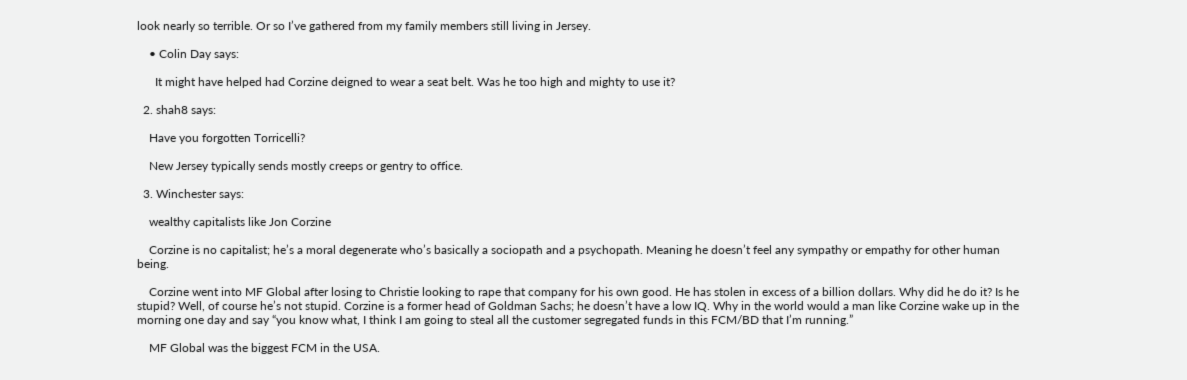look nearly so terrible. Or so I’ve gathered from my family members still living in Jersey.

    • Colin Day says:

      It might have helped had Corzine deigned to wear a seat belt. Was he too high and mighty to use it?

  2. shah8 says:

    Have you forgotten Torricelli?

    New Jersey typically sends mostly creeps or gentry to office.

  3. Winchester says:

    wealthy capitalists like Jon Corzine

    Corzine is no capitalist; he’s a moral degenerate who’s basically a sociopath and a psychopath. Meaning he doesn’t feel any sympathy or empathy for other human being.

    Corzine went into MF Global after losing to Christie looking to rape that company for his own good. He has stolen in excess of a billion dollars. Why did he do it? Is he stupid? Well, of course he’s not stupid. Corzine is a former head of Goldman Sachs; he doesn’t have a low IQ. Why in the world would a man like Corzine wake up in the morning one day and say “you know what, I think I am going to steal all the customer segregated funds in this FCM/BD that I’m running.”

    MF Global was the biggest FCM in the USA.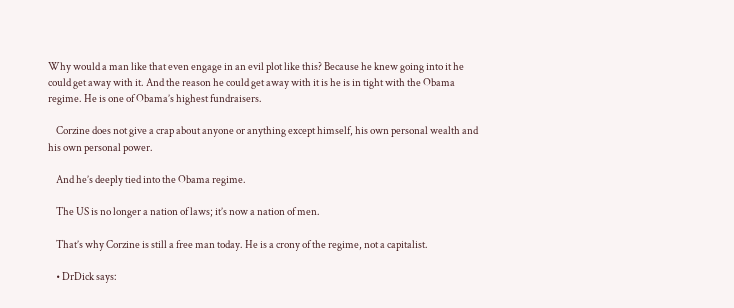Why would a man like that even engage in an evil plot like this? Because he knew going into it he could get away with it. And the reason he could get away with it is he is in tight with the Obama regime. He is one of Obama’s highest fundraisers.

    Corzine does not give a crap about anyone or anything except himself, his own personal wealth and his own personal power.

    And he’s deeply tied into the Obama regime.

    The US is no longer a nation of laws; it’s now a nation of men.

    That’s why Corzine is still a free man today. He is a crony of the regime, not a capitalist.

    • DrDick says: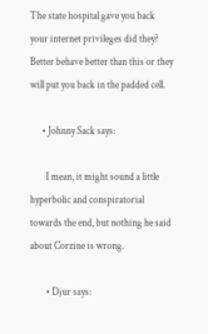The state hospital gave you back your internet privileges did they? Better behave better than this or they will put you back in the padded cell.

      • Johnny Sack says:

        I mean, it might sound a little hyperbolic and conspiratorial towards the end, but nothing he said about Corzine is wrong.

        • Djur says: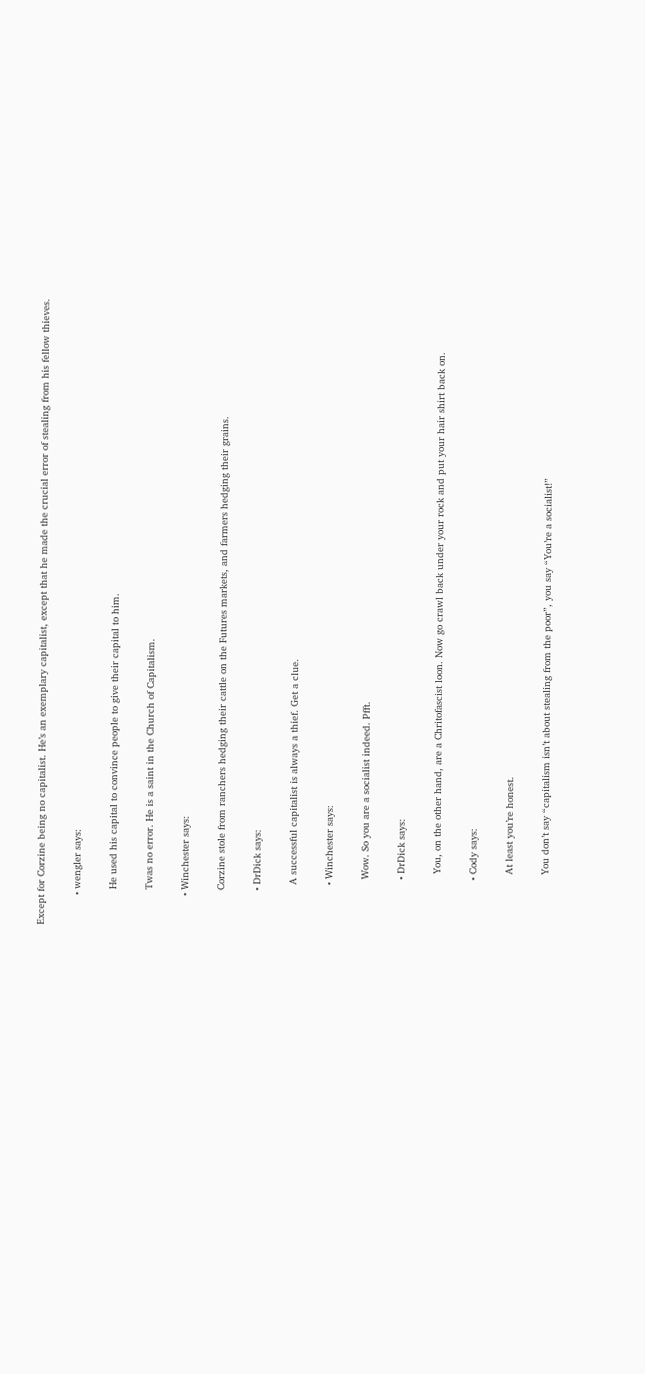Except for Corzine being no capitalist. He’s an exemplary capitalist, except that he made the crucial error of stealing from his fellow thieves.

          • wengler says:

            He used his capital to convince people to give their capital to him.

            Twas no error. He is a saint in the Church of Capitalism.

          • Winchester says:

            Corzine stole from ranchers hedging their cattle on the Futures markets, and farmers hedging their grains.

            • DrDick says:

              A successful capitalist is always a thief. Get a clue.

              • Winchester says:

                Wow. So you are a socialist indeed. Pfft.

                • DrDick says:

                  You, on the other hand, are a Chritofascist loon. Now go crawl back under your rock and put your hair shirt back on.

                • Cody says:

                  At least you’re honest.

                  You don’t say “capitalism isn’t about stealing from the poor”, you say “You’re a socialist!”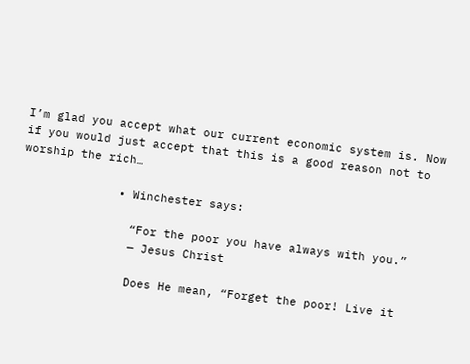I’m glad you accept what our current economic system is. Now if you would just accept that this is a good reason not to worship the rich…

              • Winchester says:

                “For the poor you have always with you.”
                — Jesus Christ

                Does He mean, “Forget the poor! Live it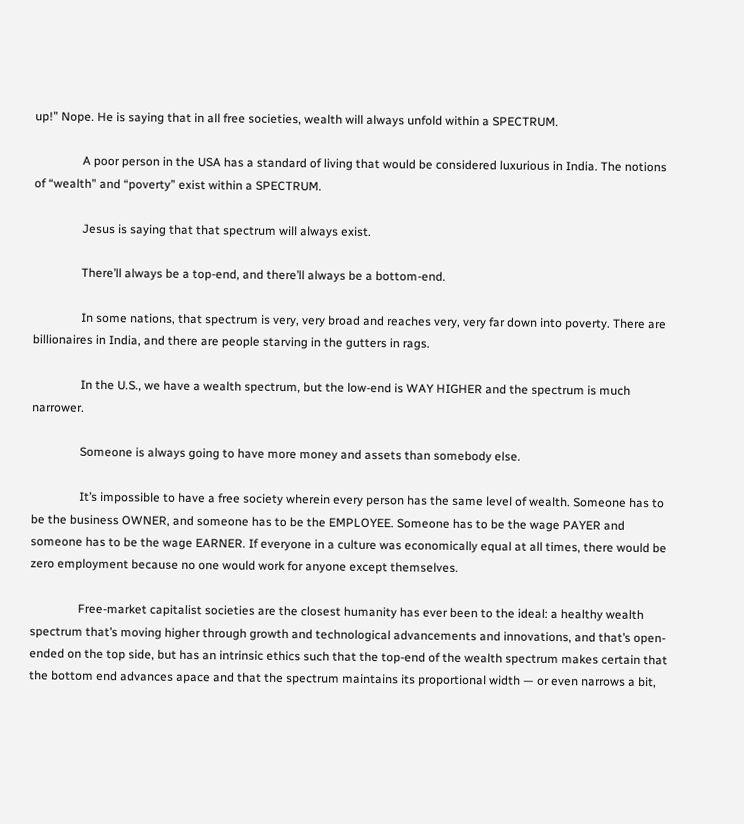up!” Nope. He is saying that in all free societies, wealth will always unfold within a SPECTRUM.

                A poor person in the USA has a standard of living that would be considered luxurious in India. The notions of “wealth” and “poverty” exist within a SPECTRUM.

                Jesus is saying that that spectrum will always exist.

                There’ll always be a top-end, and there’ll always be a bottom-end.

                In some nations, that spectrum is very, very broad and reaches very, very far down into poverty. There are billionaires in India, and there are people starving in the gutters in rags.

                In the U.S., we have a wealth spectrum, but the low-end is WAY HIGHER and the spectrum is much narrower.

                Someone is always going to have more money and assets than somebody else.

                It’s impossible to have a free society wherein every person has the same level of wealth. Someone has to be the business OWNER, and someone has to be the EMPLOYEE. Someone has to be the wage PAYER and someone has to be the wage EARNER. If everyone in a culture was economically equal at all times, there would be zero employment because no one would work for anyone except themselves.

                Free-market capitalist societies are the closest humanity has ever been to the ideal: a healthy wealth spectrum that’s moving higher through growth and technological advancements and innovations, and that’s open-ended on the top side, but has an intrinsic ethics such that the top-end of the wealth spectrum makes certain that the bottom end advances apace and that the spectrum maintains its proportional width — or even narrows a bit,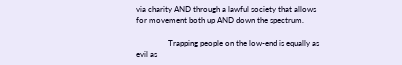via charity AND through a lawful society that allows for movement both up AND down the spectrum.

                Trapping people on the low-end is equally as evil as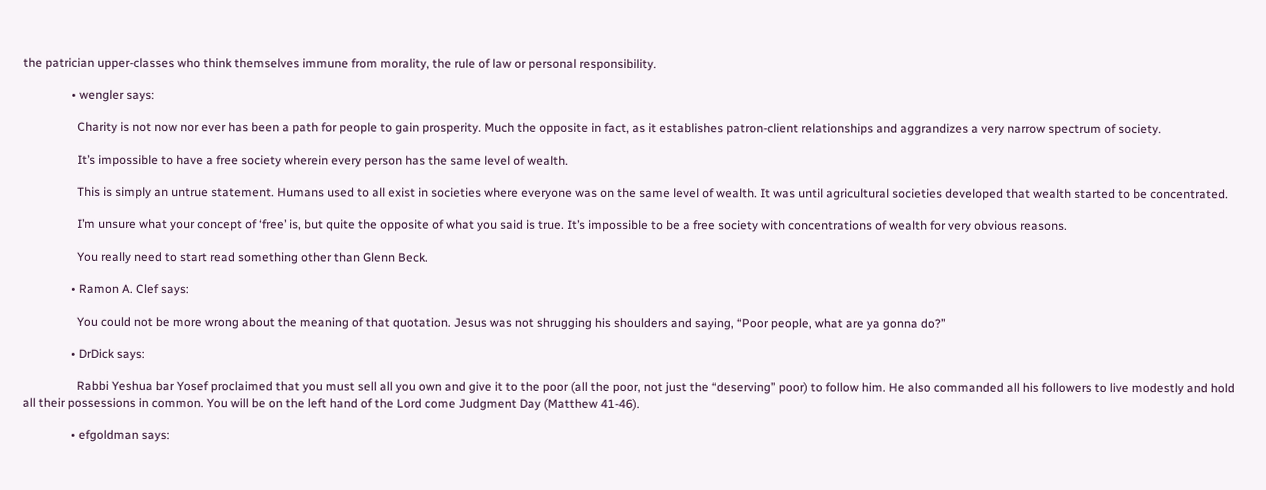the patrician upper-classes who think themselves immune from morality, the rule of law or personal responsibility.

                • wengler says:

                  Charity is not now nor ever has been a path for people to gain prosperity. Much the opposite in fact, as it establishes patron-client relationships and aggrandizes a very narrow spectrum of society.

                  It’s impossible to have a free society wherein every person has the same level of wealth.

                  This is simply an untrue statement. Humans used to all exist in societies where everyone was on the same level of wealth. It was until agricultural societies developed that wealth started to be concentrated.

                  I’m unsure what your concept of ‘free’ is, but quite the opposite of what you said is true. It’s impossible to be a free society with concentrations of wealth for very obvious reasons.

                  You really need to start read something other than Glenn Beck.

                • Ramon A. Clef says:

                  You could not be more wrong about the meaning of that quotation. Jesus was not shrugging his shoulders and saying, “Poor people, what are ya gonna do?”

                • DrDick says:

                  Rabbi Yeshua bar Yosef proclaimed that you must sell all you own and give it to the poor (all the poor, not just the “deserving” poor) to follow him. He also commanded all his followers to live modestly and hold all their possessions in common. You will be on the left hand of the Lord come Judgment Day (Matthew 41-46).

                • efgoldman says: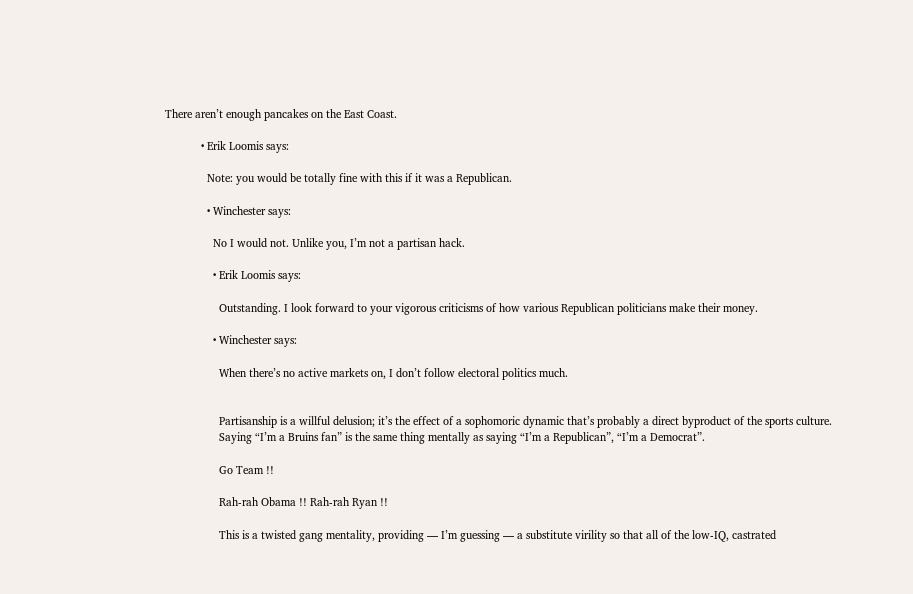There aren’t enough pancakes on the East Coast.

            • Erik Loomis says:

              Note: you would be totally fine with this if it was a Republican.

              • Winchester says:

                No I would not. Unlike you, I’m not a partisan hack.

                • Erik Loomis says:

                  Outstanding. I look forward to your vigorous criticisms of how various Republican politicians make their money.

                • Winchester says:

                  When there’s no active markets on, I don’t follow electoral politics much.


                  Partisanship is a willful delusion; it’s the effect of a sophomoric dynamic that’s probably a direct byproduct of the sports culture.
                  Saying “I’m a Bruins fan” is the same thing mentally as saying “I’m a Republican”, “I’m a Democrat”.

                  Go Team !!

                  Rah-rah Obama !! Rah-rah Ryan !!

                  This is a twisted gang mentality, providing — I’m guessing — a substitute virility so that all of the low-IQ, castrated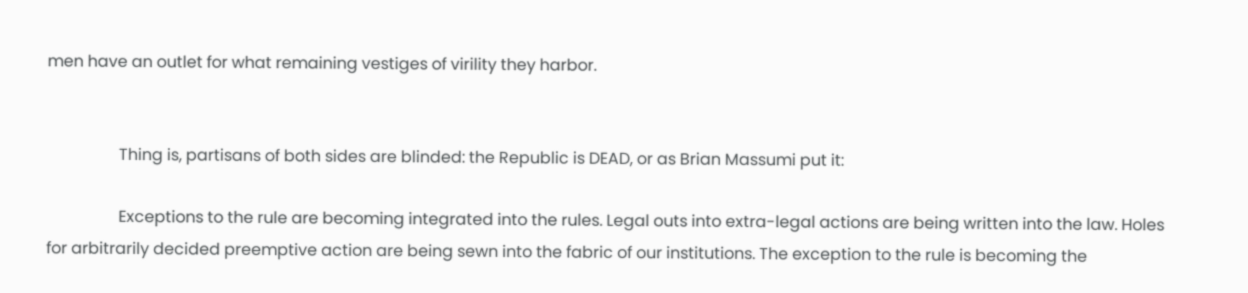men have an outlet for what remaining vestiges of virility they harbor.


                  Thing is, partisans of both sides are blinded: the Republic is DEAD, or as Brian Massumi put it:

                  Exceptions to the rule are becoming integrated into the rules. Legal outs into extra-legal actions are being written into the law. Holes for arbitrarily decided preemptive action are being sewn into the fabric of our institutions. The exception to the rule is becoming the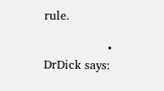rule.

                • DrDick says: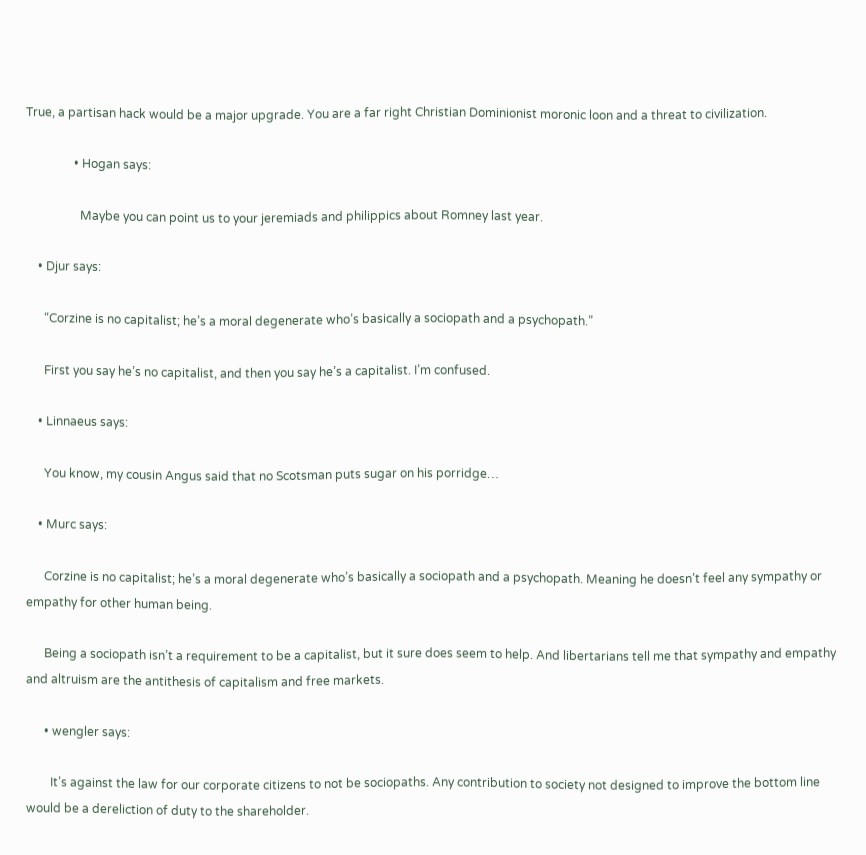True, a partisan hack would be a major upgrade. You are a far right Christian Dominionist moronic loon and a threat to civilization.

                • Hogan says:

                  Maybe you can point us to your jeremiads and philippics about Romney last year.

    • Djur says:

      “Corzine is no capitalist; he’s a moral degenerate who’s basically a sociopath and a psychopath.”

      First you say he’s no capitalist, and then you say he’s a capitalist. I’m confused.

    • Linnaeus says:

      You know, my cousin Angus said that no Scotsman puts sugar on his porridge…

    • Murc says:

      Corzine is no capitalist; he’s a moral degenerate who’s basically a sociopath and a psychopath. Meaning he doesn’t feel any sympathy or empathy for other human being.

      Being a sociopath isn’t a requirement to be a capitalist, but it sure does seem to help. And libertarians tell me that sympathy and empathy and altruism are the antithesis of capitalism and free markets.

      • wengler says:

        It’s against the law for our corporate citizens to not be sociopaths. Any contribution to society not designed to improve the bottom line would be a dereliction of duty to the shareholder.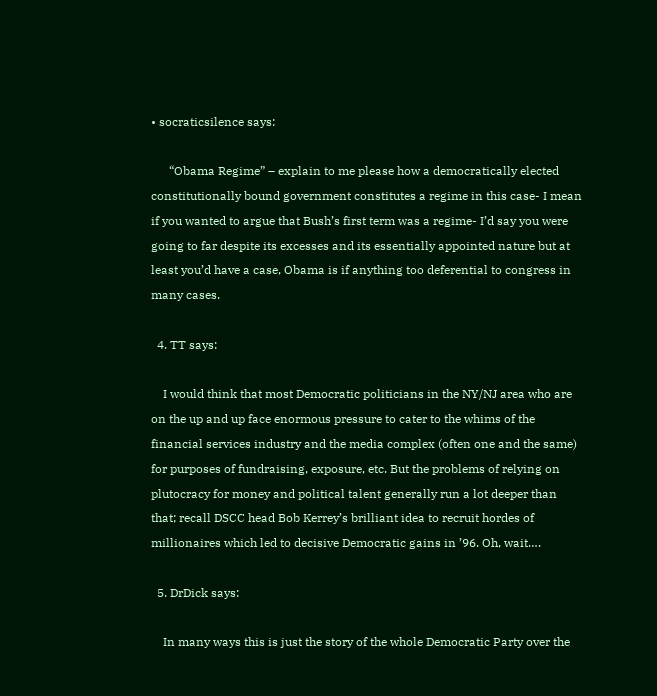• socraticsilence says:

      “Obama Regime” – explain to me please how a democratically elected constitutionally bound government constitutes a regime in this case- I mean if you wanted to argue that Bush’s first term was a regime- I’d say you were going to far despite its excesses and its essentially appointed nature but at least you’d have a case, Obama is if anything too deferential to congress in many cases.

  4. TT says:

    I would think that most Democratic politicians in the NY/NJ area who are on the up and up face enormous pressure to cater to the whims of the financial services industry and the media complex (often one and the same) for purposes of fundraising, exposure, etc. But the problems of relying on plutocracy for money and political talent generally run a lot deeper than that; recall DSCC head Bob Kerrey’s brilliant idea to recruit hordes of millionaires which led to decisive Democratic gains in ’96. Oh, wait….

  5. DrDick says:

    In many ways this is just the story of the whole Democratic Party over the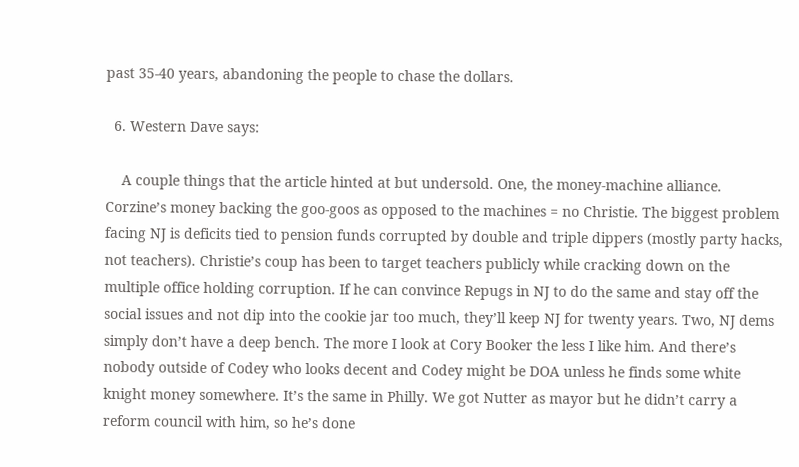past 35-40 years, abandoning the people to chase the dollars.

  6. Western Dave says:

    A couple things that the article hinted at but undersold. One, the money-machine alliance. Corzine’s money backing the goo-goos as opposed to the machines = no Christie. The biggest problem facing NJ is deficits tied to pension funds corrupted by double and triple dippers (mostly party hacks, not teachers). Christie’s coup has been to target teachers publicly while cracking down on the multiple office holding corruption. If he can convince Repugs in NJ to do the same and stay off the social issues and not dip into the cookie jar too much, they’ll keep NJ for twenty years. Two, NJ dems simply don’t have a deep bench. The more I look at Cory Booker the less I like him. And there’s nobody outside of Codey who looks decent and Codey might be DOA unless he finds some white knight money somewhere. It’s the same in Philly. We got Nutter as mayor but he didn’t carry a reform council with him, so he’s done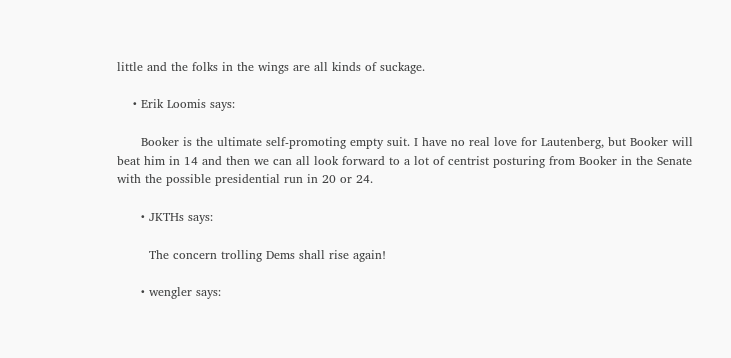little and the folks in the wings are all kinds of suckage.

    • Erik Loomis says:

      Booker is the ultimate self-promoting empty suit. I have no real love for Lautenberg, but Booker will beat him in 14 and then we can all look forward to a lot of centrist posturing from Booker in the Senate with the possible presidential run in 20 or 24.

      • JKTHs says:

        The concern trolling Dems shall rise again!

      • wengler says: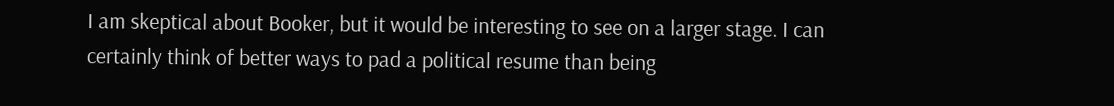I am skeptical about Booker, but it would be interesting to see on a larger stage. I can certainly think of better ways to pad a political resume than being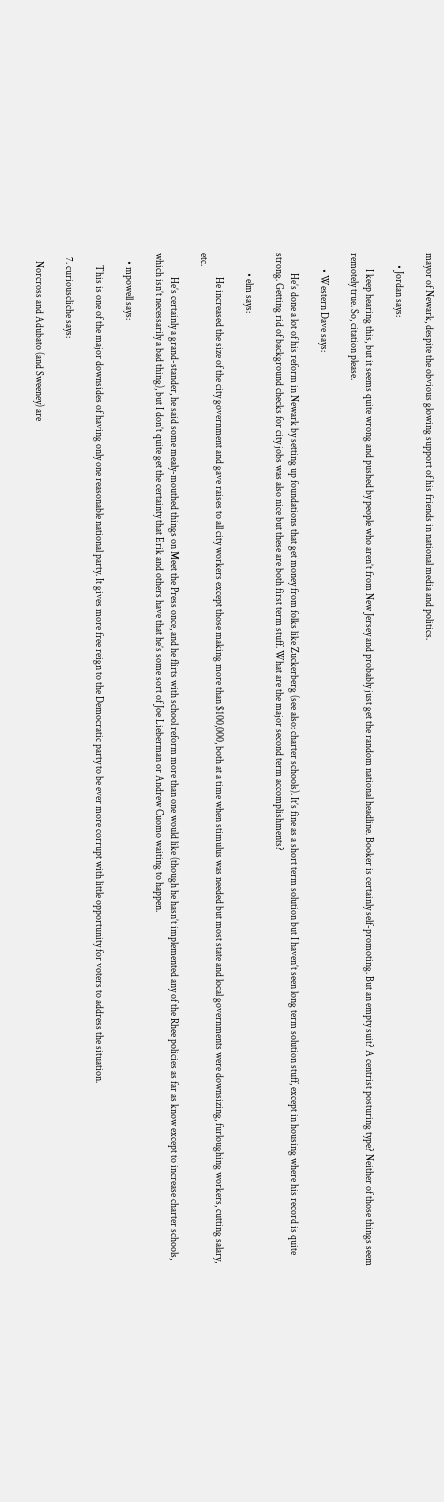mayor of Newark, despite the obvious glowing support of his friends in national media and politics.

      • Jordan says:

        I keep hearing this, but it seems quite wrong and pushed by people who aren’t from New Jersey and probably just get the random national headline. Booker is certainly self-promoting. But an empty suit? A centrist posturing type? Neither of those things seem remotely true. So, citation please.

        • Western Dave says:

          He’s done a lot of his reform in Newark by setting up foundations that get money from folks like Zuckerberg (see also: charter schools). It’s fine as a short term solution but I haven’t seen long term solution stuff, except in housing where his record is quite strong. Getting rid of background checks for city jobs was also nice but these are both first term stuff. What are the major second term accomplishments?

          • elm says:

            He increased the size of the city government and gave raises to all city workers except those making more than $100,000, both at a time when stimulus was needed but most state and local governments were downsizing, furloughing workers, cutting salary, etc.

            He’s certainly a grand-stander, he said some mealy-mouthed things on Meet the Press once, and he flirts with school reform more than one would like (though he hasn’t implemented any of the Rhee policies as far as know except to increase charter schools, which isn’t necessarily a bad thing), but I don’t quite get the certainty that Erik and others have that he’s some sort of Joe Lieberman or Andrew Cuomo waiting to happen.

    • mpowell says:

      This is one of the major downsides of having only one reasonable national party. It gives more free reign to the Democratic party to be ever more corrupt with little opportunity for voters to address the situation.

  7. curiouscliche says:

    Norcross and Adubato (and Sweeney) are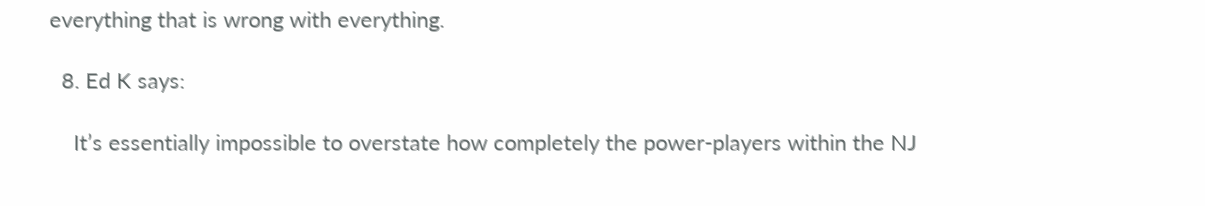everything that is wrong with everything.

  8. Ed K says:

    It’s essentially impossible to overstate how completely the power-players within the NJ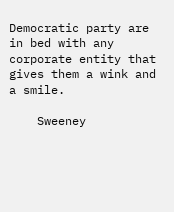Democratic party are in bed with any corporate entity that gives them a wink and a smile.

    Sweeney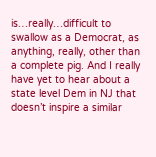is…really…difficult to swallow as a Democrat, as anything, really, other than a complete pig. And I really have yet to hear about a state level Dem in NJ that doesn’t inspire a similar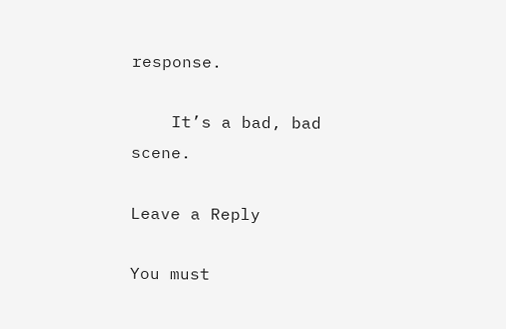response.

    It’s a bad, bad scene.

Leave a Reply

You must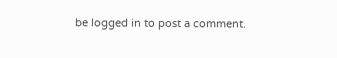be logged in to post a comment.